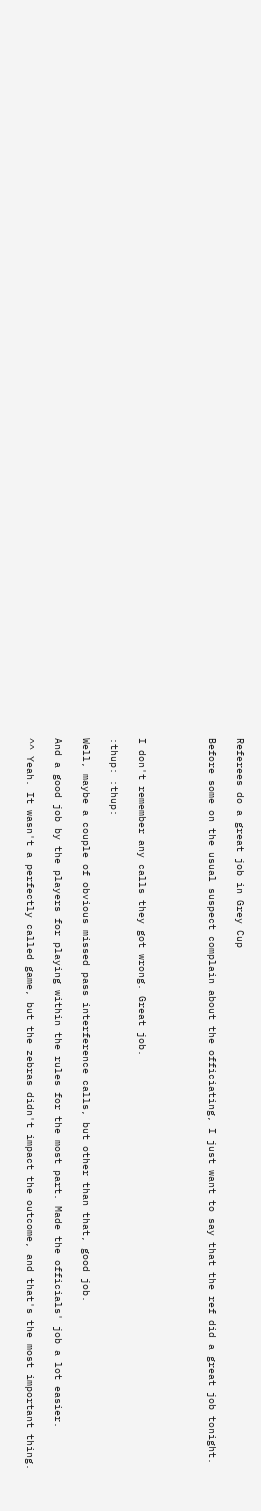Referees do a great job in Grey Cup

Before some on the usual suspect complain about the officiating, I just want to say that the ref did a great job tonight.




I don't remember any calls they got wrong. Great job.

:thup: :thup:

Well, maybe a couple of obvious missed pass interference calls, but other than that, good job.

And a good job by the players for playing within the rules for the most part. Made the officials' job a lot easier.

^^ Yeah. It wasn't a perfectly called game, but the zebras didn't impact the outcome, and that's the most important thing.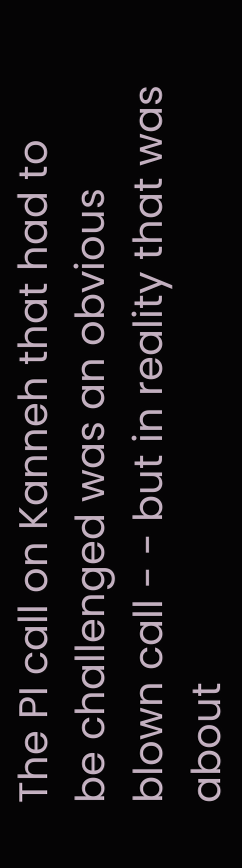The PI call on Kanneh that had to be challenged was an obvious blown call - - but in reality that was about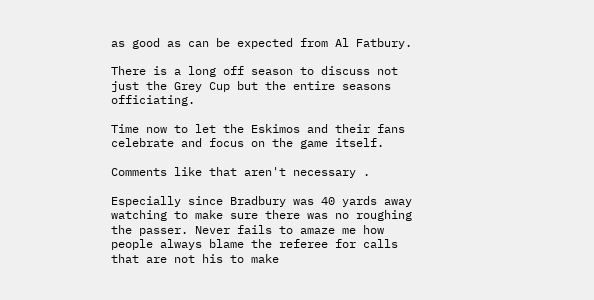as good as can be expected from Al Fatbury.

There is a long off season to discuss not just the Grey Cup but the entire seasons officiating.

Time now to let the Eskimos and their fans celebrate and focus on the game itself.

Comments like that aren't necessary .

Especially since Bradbury was 40 yards away watching to make sure there was no roughing the passer. Never fails to amaze me how people always blame the referee for calls that are not his to make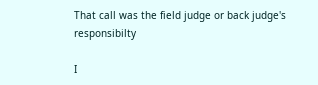That call was the field judge or back judge's responsibilty

I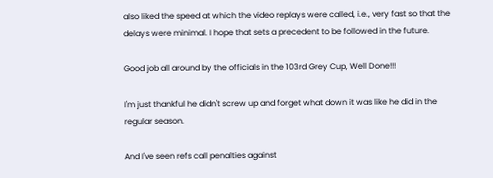also liked the speed at which the video replays were called, i.e., very fast so that the delays were minimal. I hope that sets a precedent to be followed in the future.

Good job all around by the officials in the 103rd Grey Cup, Well Done!!!

I'm just thankful he didn't screw up and forget what down it was like he did in the regular season.

And I've seen refs call penalties against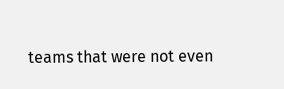teams that were not even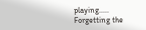playing.....
Forgetting the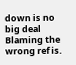down is no big deal
Blaming the wrong ref is.